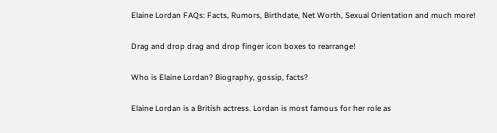Elaine Lordan FAQs: Facts, Rumors, Birthdate, Net Worth, Sexual Orientation and much more!

Drag and drop drag and drop finger icon boxes to rearrange!

Who is Elaine Lordan? Biography, gossip, facts?

Elaine Lordan is a British actress. Lordan is most famous for her role as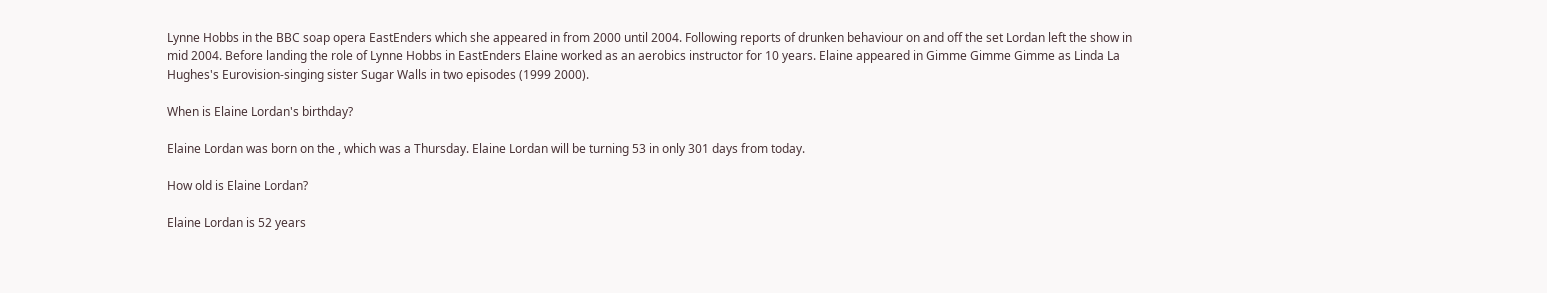Lynne Hobbs in the BBC soap opera EastEnders which she appeared in from 2000 until 2004. Following reports of drunken behaviour on and off the set Lordan left the show in mid 2004. Before landing the role of Lynne Hobbs in EastEnders Elaine worked as an aerobics instructor for 10 years. Elaine appeared in Gimme Gimme Gimme as Linda La Hughes's Eurovision-singing sister Sugar Walls in two episodes (1999 2000).

When is Elaine Lordan's birthday?

Elaine Lordan was born on the , which was a Thursday. Elaine Lordan will be turning 53 in only 301 days from today.

How old is Elaine Lordan?

Elaine Lordan is 52 years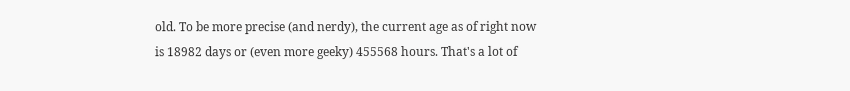old. To be more precise (and nerdy), the current age as of right now is 18982 days or (even more geeky) 455568 hours. That's a lot of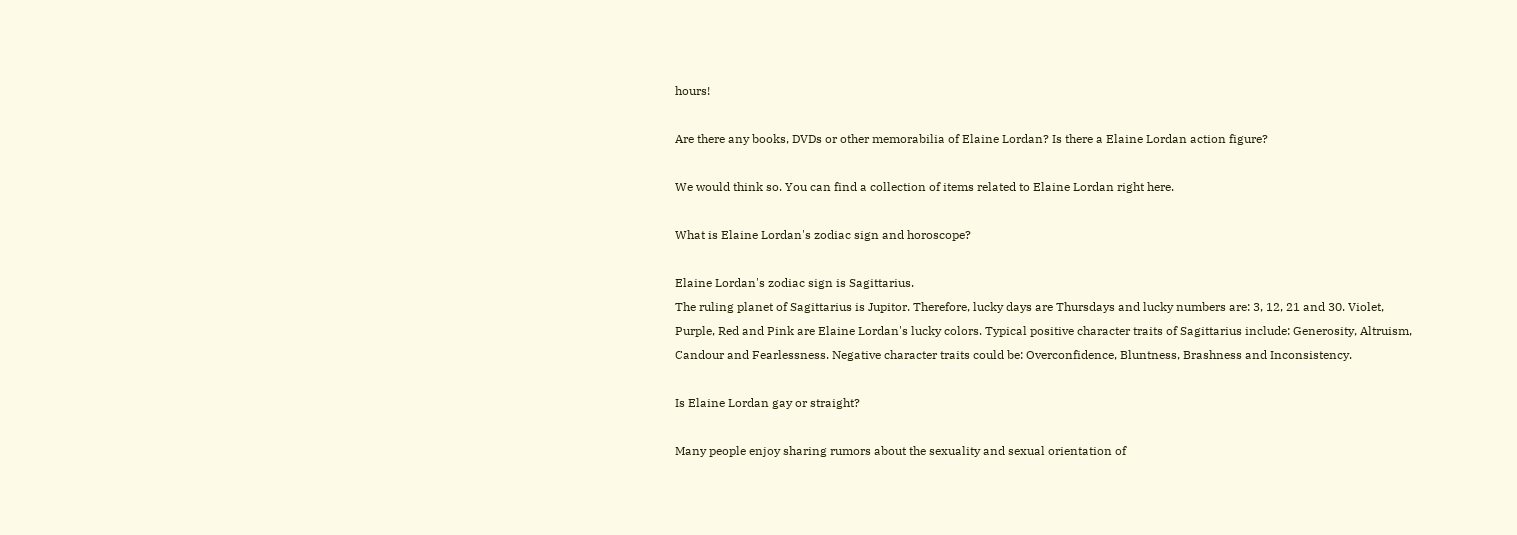hours!

Are there any books, DVDs or other memorabilia of Elaine Lordan? Is there a Elaine Lordan action figure?

We would think so. You can find a collection of items related to Elaine Lordan right here.

What is Elaine Lordan's zodiac sign and horoscope?

Elaine Lordan's zodiac sign is Sagittarius.
The ruling planet of Sagittarius is Jupitor. Therefore, lucky days are Thursdays and lucky numbers are: 3, 12, 21 and 30. Violet, Purple, Red and Pink are Elaine Lordan's lucky colors. Typical positive character traits of Sagittarius include: Generosity, Altruism, Candour and Fearlessness. Negative character traits could be: Overconfidence, Bluntness, Brashness and Inconsistency.

Is Elaine Lordan gay or straight?

Many people enjoy sharing rumors about the sexuality and sexual orientation of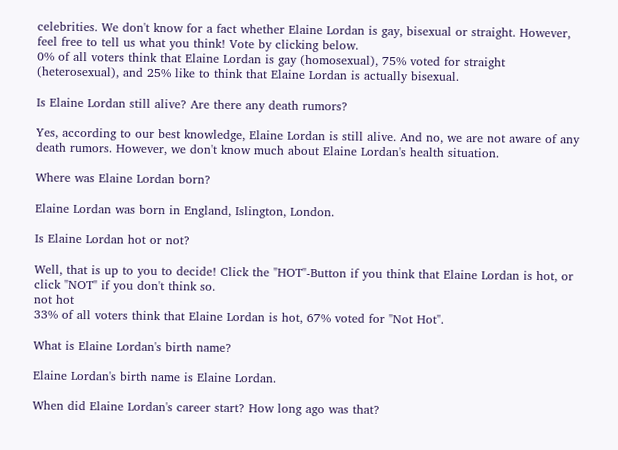celebrities. We don't know for a fact whether Elaine Lordan is gay, bisexual or straight. However, feel free to tell us what you think! Vote by clicking below.
0% of all voters think that Elaine Lordan is gay (homosexual), 75% voted for straight (heterosexual), and 25% like to think that Elaine Lordan is actually bisexual.

Is Elaine Lordan still alive? Are there any death rumors?

Yes, according to our best knowledge, Elaine Lordan is still alive. And no, we are not aware of any death rumors. However, we don't know much about Elaine Lordan's health situation.

Where was Elaine Lordan born?

Elaine Lordan was born in England, Islington, London.

Is Elaine Lordan hot or not?

Well, that is up to you to decide! Click the "HOT"-Button if you think that Elaine Lordan is hot, or click "NOT" if you don't think so.
not hot
33% of all voters think that Elaine Lordan is hot, 67% voted for "Not Hot".

What is Elaine Lordan's birth name?

Elaine Lordan's birth name is Elaine Lordan.

When did Elaine Lordan's career start? How long ago was that?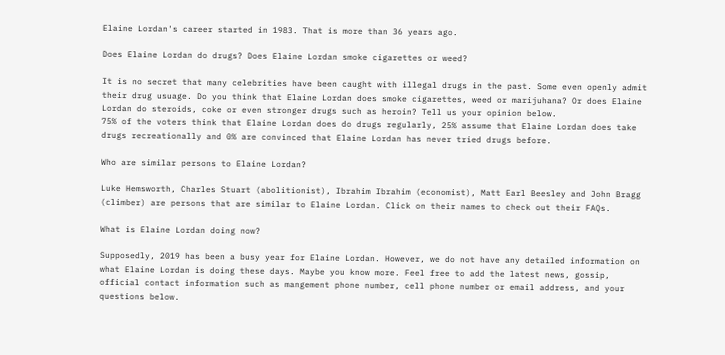Elaine Lordan's career started in 1983. That is more than 36 years ago.

Does Elaine Lordan do drugs? Does Elaine Lordan smoke cigarettes or weed?

It is no secret that many celebrities have been caught with illegal drugs in the past. Some even openly admit their drug usuage. Do you think that Elaine Lordan does smoke cigarettes, weed or marijuhana? Or does Elaine Lordan do steroids, coke or even stronger drugs such as heroin? Tell us your opinion below.
75% of the voters think that Elaine Lordan does do drugs regularly, 25% assume that Elaine Lordan does take drugs recreationally and 0% are convinced that Elaine Lordan has never tried drugs before.

Who are similar persons to Elaine Lordan?

Luke Hemsworth, Charles Stuart (abolitionist), Ibrahim Ibrahim (economist), Matt Earl Beesley and John Bragg (climber) are persons that are similar to Elaine Lordan. Click on their names to check out their FAQs.

What is Elaine Lordan doing now?

Supposedly, 2019 has been a busy year for Elaine Lordan. However, we do not have any detailed information on what Elaine Lordan is doing these days. Maybe you know more. Feel free to add the latest news, gossip, official contact information such as mangement phone number, cell phone number or email address, and your questions below.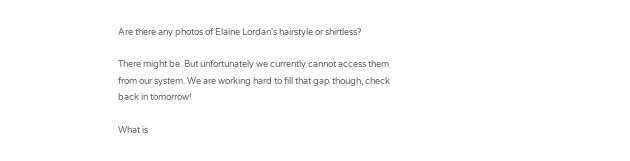Are there any photos of Elaine Lordan's hairstyle or shirtless?

There might be. But unfortunately we currently cannot access them from our system. We are working hard to fill that gap though, check back in tomorrow!

What is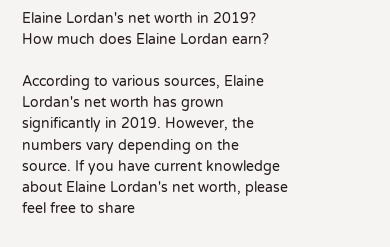Elaine Lordan's net worth in 2019? How much does Elaine Lordan earn?

According to various sources, Elaine Lordan's net worth has grown significantly in 2019. However, the numbers vary depending on the source. If you have current knowledge about Elaine Lordan's net worth, please feel free to share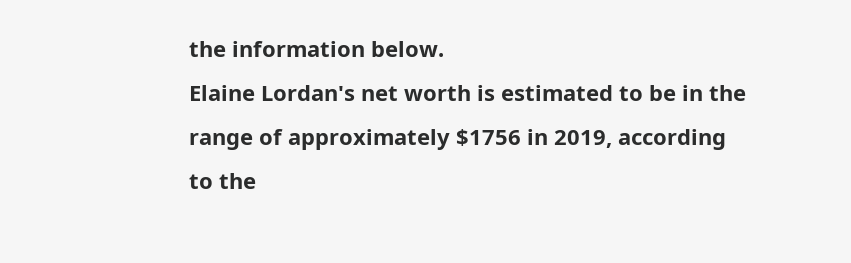the information below.
Elaine Lordan's net worth is estimated to be in the range of approximately $1756 in 2019, according to the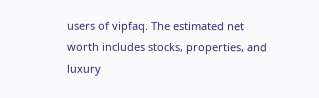users of vipfaq. The estimated net worth includes stocks, properties, and luxury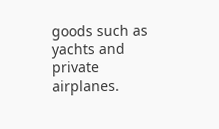goods such as yachts and private airplanes.